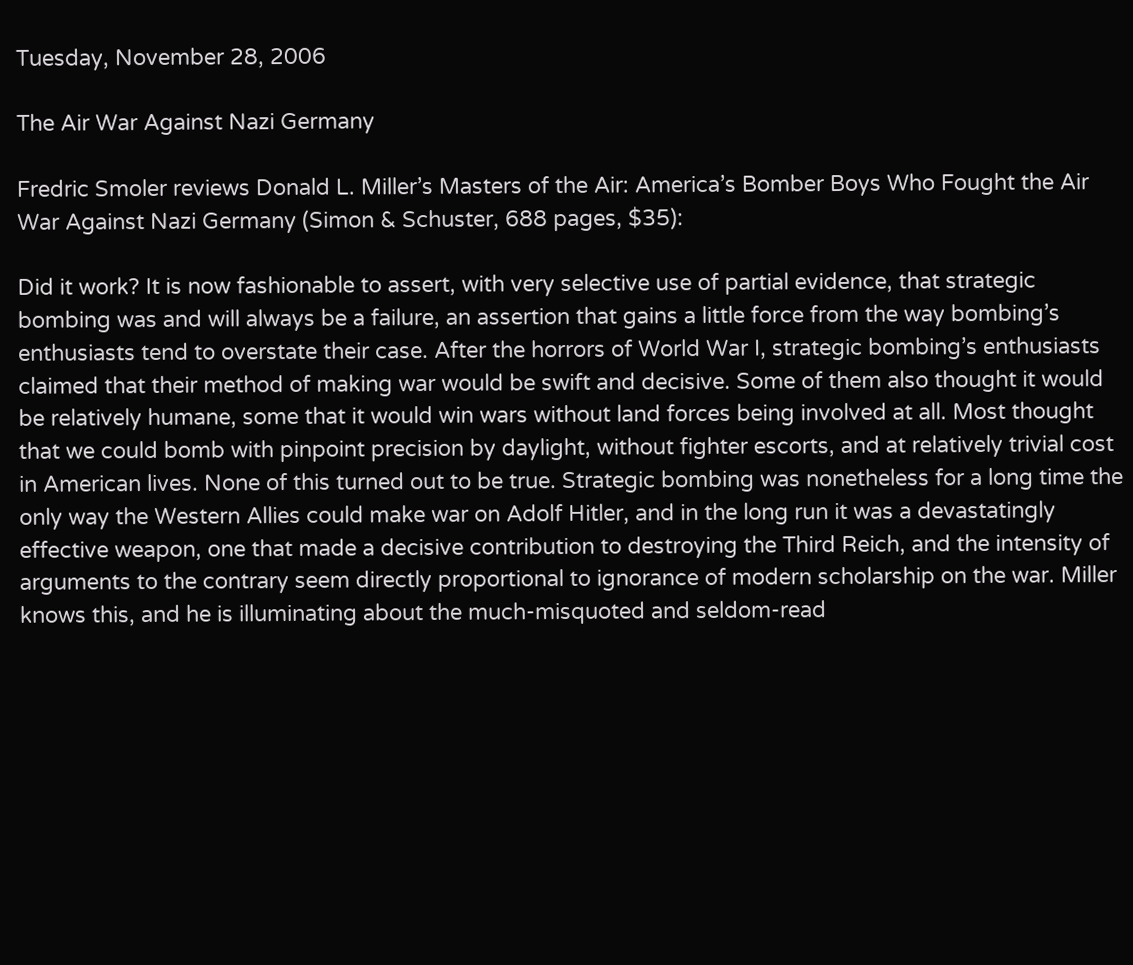Tuesday, November 28, 2006

The Air War Against Nazi Germany

Fredric Smoler reviews Donald L. Miller’s Masters of the Air: America’s Bomber Boys Who Fought the Air War Against Nazi Germany (Simon & Schuster, 688 pages, $35):

Did it work? It is now fashionable to assert, with very selective use of partial evidence, that strategic bombing was and will always be a failure, an assertion that gains a little force from the way bombing’s enthusiasts tend to overstate their case. After the horrors of World War I, strategic bombing’s enthusiasts claimed that their method of making war would be swift and decisive. Some of them also thought it would be relatively humane, some that it would win wars without land forces being involved at all. Most thought that we could bomb with pinpoint precision by daylight, without fighter escorts, and at relatively trivial cost in American lives. None of this turned out to be true. Strategic bombing was nonetheless for a long time the only way the Western Allies could make war on Adolf Hitler, and in the long run it was a devastatingly effective weapon, one that made a decisive contribution to destroying the Third Reich, and the intensity of arguments to the contrary seem directly proportional to ignorance of modern scholarship on the war. Miller knows this, and he is illuminating about the much-misquoted and seldom-read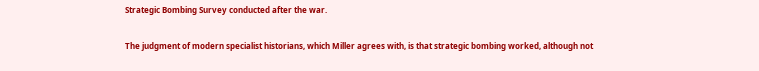Strategic Bombing Survey conducted after the war.

The judgment of modern specialist historians, which Miller agrees with, is that strategic bombing worked, although not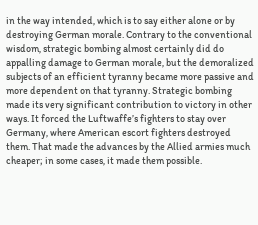in the way intended, which is to say either alone or by destroying German morale. Contrary to the conventional wisdom, strategic bombing almost certainly did do appalling damage to German morale, but the demoralized subjects of an efficient tyranny became more passive and more dependent on that tyranny. Strategic bombing made its very significant contribution to victory in other ways. It forced the Luftwaffe’s fighters to stay over Germany, where American escort fighters destroyed them. That made the advances by the Allied armies much cheaper; in some cases, it made them possible.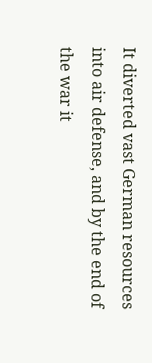It diverted vast German resources into air defense, and by the end of the war it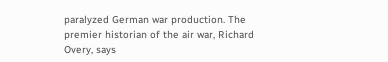paralyzed German war production. The premier historian of the air war, Richard Overy, says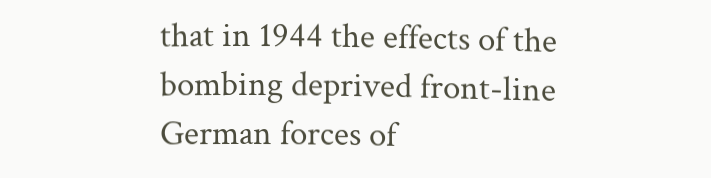that in 1944 the effects of the bombing deprived front-line German forces of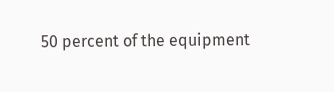50 percent of the equipment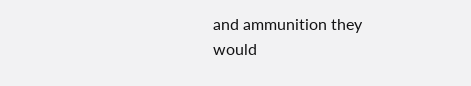and ammunition they would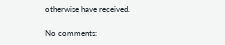otherwise have received.

No comments: